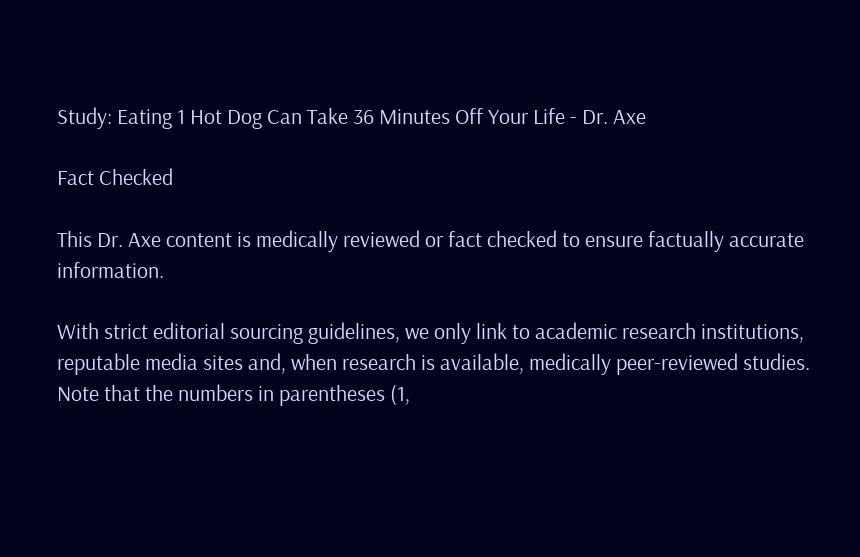Study: Eating 1 Hot Dog Can Take 36 Minutes Off Your Life - Dr. Axe

Fact Checked

This Dr. Axe content is medically reviewed or fact checked to ensure factually accurate information.

With strict editorial sourcing guidelines, we only link to academic research institutions, reputable media sites and, when research is available, medically peer-reviewed studies. Note that the numbers in parentheses (1,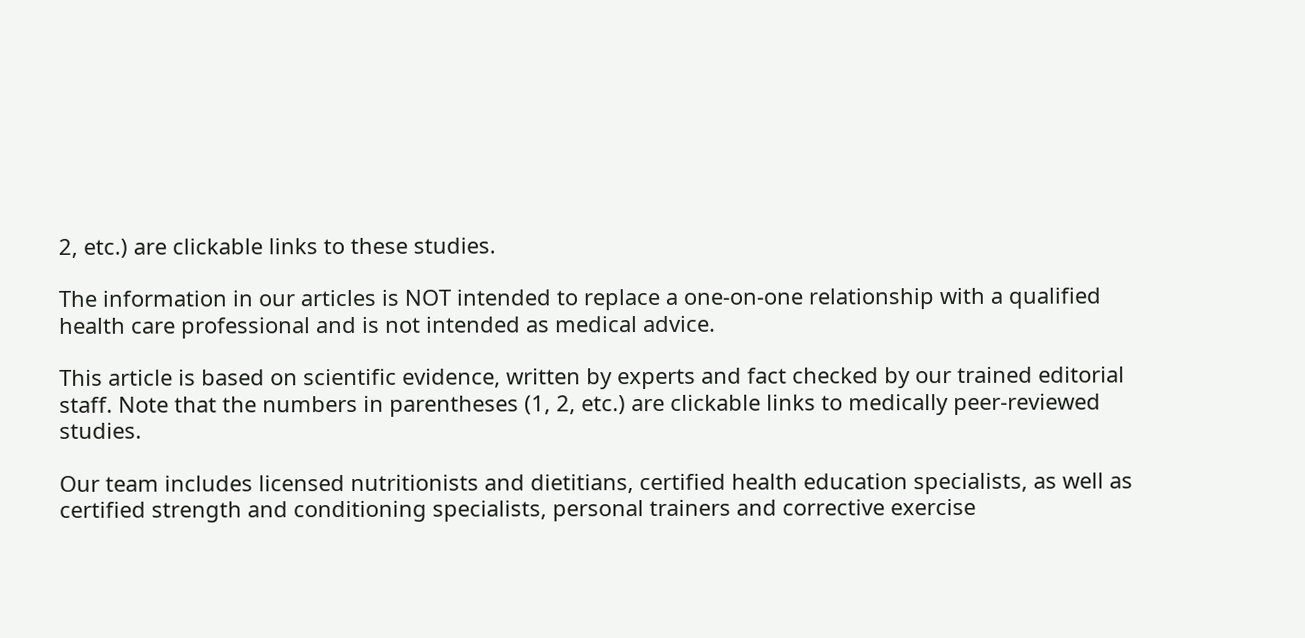2, etc.) are clickable links to these studies.

The information in our articles is NOT intended to replace a one-on-one relationship with a qualified health care professional and is not intended as medical advice.

This article is based on scientific evidence, written by experts and fact checked by our trained editorial staff. Note that the numbers in parentheses (1, 2, etc.) are clickable links to medically peer-reviewed studies.

Our team includes licensed nutritionists and dietitians, certified health education specialists, as well as certified strength and conditioning specialists, personal trainers and corrective exercise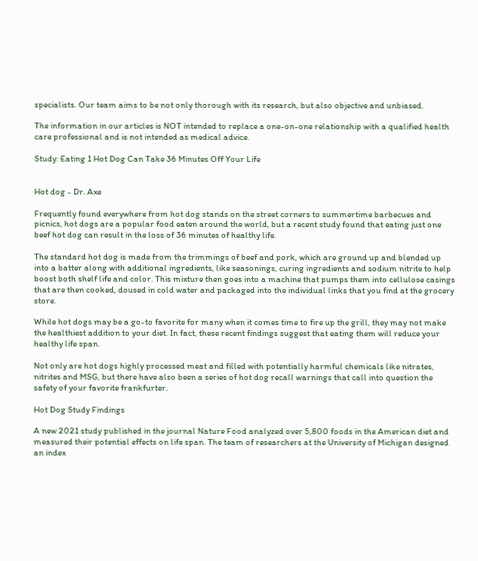specialists. Our team aims to be not only thorough with its research, but also objective and unbiased.

The information in our articles is NOT intended to replace a one-on-one relationship with a qualified health care professional and is not intended as medical advice.

Study: Eating 1 Hot Dog Can Take 36 Minutes Off Your Life


Hot dog - Dr. Axe

Frequently found everywhere from hot dog stands on the street corners to summertime barbecues and picnics, hot dogs are a popular food eaten around the world, but a recent study found that eating just one beef hot dog can result in the loss of 36 minutes of healthy life.

The standard hot dog is made from the trimmings of beef and pork, which are ground up and blended up into a batter along with additional ingredients, like seasonings, curing ingredients and sodium nitrite to help boost both shelf life and color. This mixture then goes into a machine that pumps them into cellulose casings that are then cooked, doused in cold water and packaged into the individual links that you find at the grocery store.

While hot dogs may be a go-to favorite for many when it comes time to fire up the grill, they may not make the healthiest addition to your diet. In fact, these recent findings suggest that eating them will reduce your healthy life span.

Not only are hot dogs highly processed meat and filled with potentially harmful chemicals like nitrates, nitrites and MSG, but there have also been a series of hot dog recall warnings that call into question the safety of your favorite frankfurter.

Hot Dog Study Findings

A new 2021 study published in the journal Nature Food analyzed over 5,800 foods in the American diet and measured their potential effects on life span. The team of researchers at the University of Michigan designed an index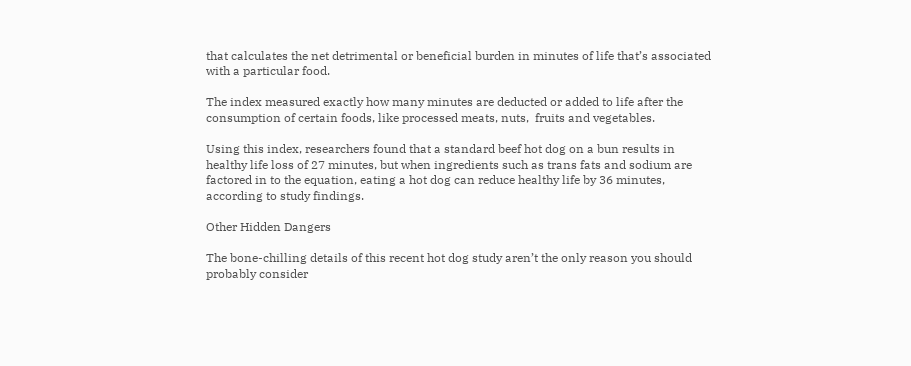that calculates the net detrimental or beneficial burden in minutes of life that’s associated with a particular food.

The index measured exactly how many minutes are deducted or added to life after the consumption of certain foods, like processed meats, nuts,  fruits and vegetables.

Using this index, researchers found that a standard beef hot dog on a bun results in healthy life loss of 27 minutes, but when ingredients such as trans fats and sodium are factored in to the equation, eating a hot dog can reduce healthy life by 36 minutes, according to study findings.

Other Hidden Dangers

The bone-chilling details of this recent hot dog study aren’t the only reason you should probably consider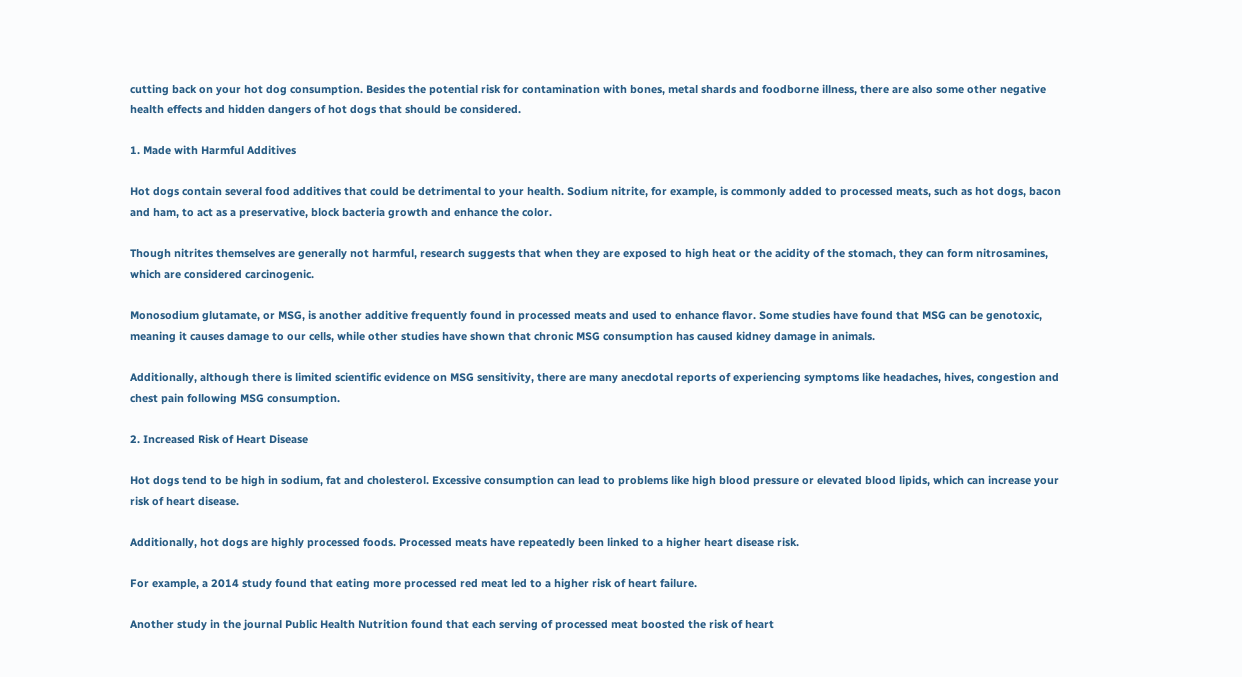cutting back on your hot dog consumption. Besides the potential risk for contamination with bones, metal shards and foodborne illness, there are also some other negative health effects and hidden dangers of hot dogs that should be considered.

1. Made with Harmful Additives

Hot dogs contain several food additives that could be detrimental to your health. Sodium nitrite, for example, is commonly added to processed meats, such as hot dogs, bacon and ham, to act as a preservative, block bacteria growth and enhance the color.

Though nitrites themselves are generally not harmful, research suggests that when they are exposed to high heat or the acidity of the stomach, they can form nitrosamines, which are considered carcinogenic.

Monosodium glutamate, or MSG, is another additive frequently found in processed meats and used to enhance flavor. Some studies have found that MSG can be genotoxic, meaning it causes damage to our cells, while other studies have shown that chronic MSG consumption has caused kidney damage in animals.

Additionally, although there is limited scientific evidence on MSG sensitivity, there are many anecdotal reports of experiencing symptoms like headaches, hives, congestion and chest pain following MSG consumption.

2. Increased Risk of Heart Disease

Hot dogs tend to be high in sodium, fat and cholesterol. Excessive consumption can lead to problems like high blood pressure or elevated blood lipids, which can increase your risk of heart disease.

Additionally, hot dogs are highly processed foods. Processed meats have repeatedly been linked to a higher heart disease risk.

For example, a 2014 study found that eating more processed red meat led to a higher risk of heart failure.

Another study in the journal Public Health Nutrition found that each serving of processed meat boosted the risk of heart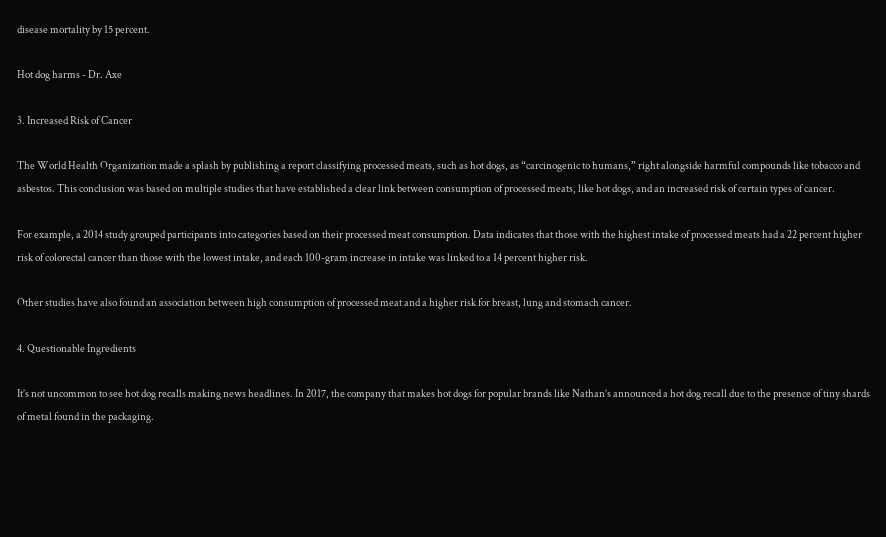disease mortality by 15 percent.

Hot dog harms - Dr. Axe

3. Increased Risk of Cancer

The World Health Organization made a splash by publishing a report classifying processed meats, such as hot dogs, as “carcinogenic to humans,” right alongside harmful compounds like tobacco and asbestos. This conclusion was based on multiple studies that have established a clear link between consumption of processed meats, like hot dogs, and an increased risk of certain types of cancer.

For example, a 2014 study grouped participants into categories based on their processed meat consumption. Data indicates that those with the highest intake of processed meats had a 22 percent higher risk of colorectal cancer than those with the lowest intake, and each 100-gram increase in intake was linked to a 14 percent higher risk.

Other studies have also found an association between high consumption of processed meat and a higher risk for breast, lung and stomach cancer.

4. Questionable Ingredients

It’s not uncommon to see hot dog recalls making news headlines. In 2017, the company that makes hot dogs for popular brands like Nathan’s announced a hot dog recall due to the presence of tiny shards of metal found in the packaging.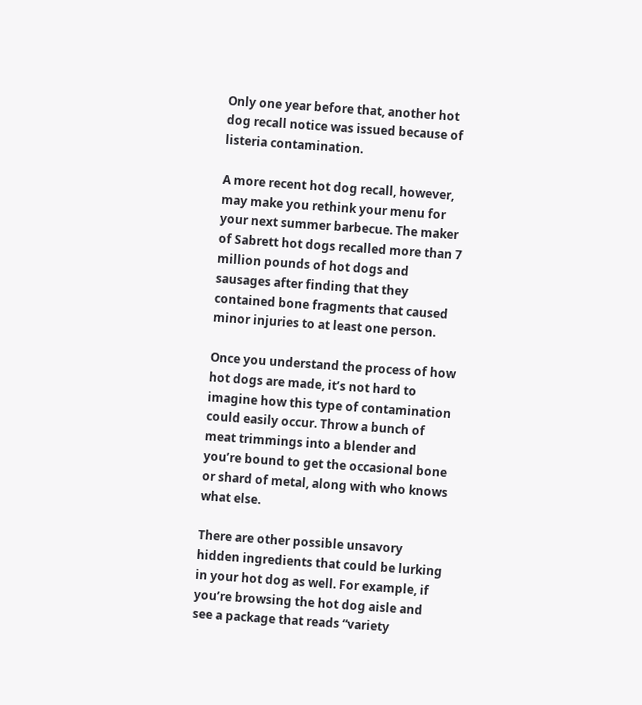Only one year before that, another hot dog recall notice was issued because of listeria contamination.

A more recent hot dog recall, however, may make you rethink your menu for your next summer barbecue. The maker of Sabrett hot dogs recalled more than 7 million pounds of hot dogs and sausages after finding that they contained bone fragments that caused minor injuries to at least one person.

Once you understand the process of how hot dogs are made, it’s not hard to imagine how this type of contamination could easily occur. Throw a bunch of meat trimmings into a blender and you’re bound to get the occasional bone or shard of metal, along with who knows what else.

There are other possible unsavory hidden ingredients that could be lurking in your hot dog as well. For example, if you’re browsing the hot dog aisle and see a package that reads “variety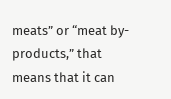meats” or “meat by-products,” that means that it can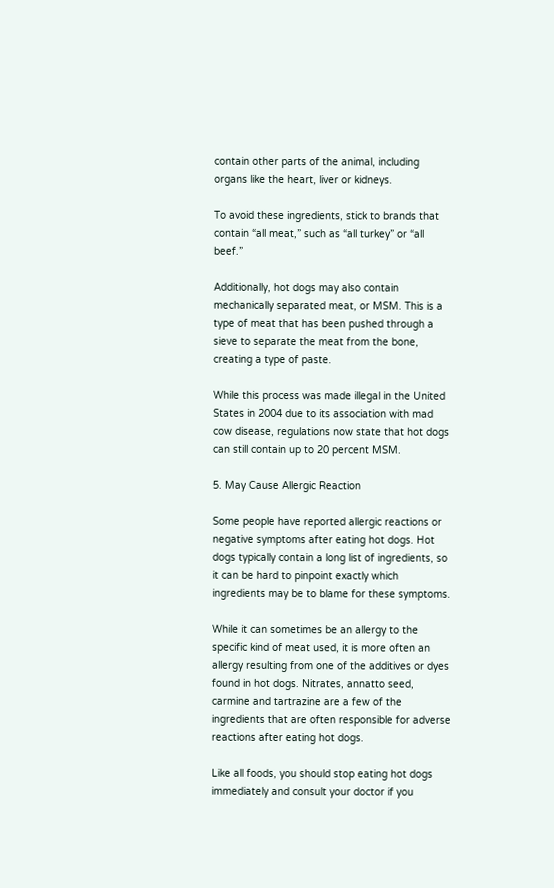contain other parts of the animal, including organs like the heart, liver or kidneys.

To avoid these ingredients, stick to brands that contain “all meat,” such as “all turkey” or “all beef.”

Additionally, hot dogs may also contain mechanically separated meat, or MSM. This is a type of meat that has been pushed through a sieve to separate the meat from the bone, creating a type of paste.

While this process was made illegal in the United States in 2004 due to its association with mad cow disease, regulations now state that hot dogs can still contain up to 20 percent MSM.

5. May Cause Allergic Reaction

Some people have reported allergic reactions or negative symptoms after eating hot dogs. Hot dogs typically contain a long list of ingredients, so it can be hard to pinpoint exactly which ingredients may be to blame for these symptoms.

While it can sometimes be an allergy to the specific kind of meat used, it is more often an allergy resulting from one of the additives or dyes found in hot dogs. Nitrates, annatto seed, carmine and tartrazine are a few of the ingredients that are often responsible for adverse reactions after eating hot dogs.

Like all foods, you should stop eating hot dogs immediately and consult your doctor if you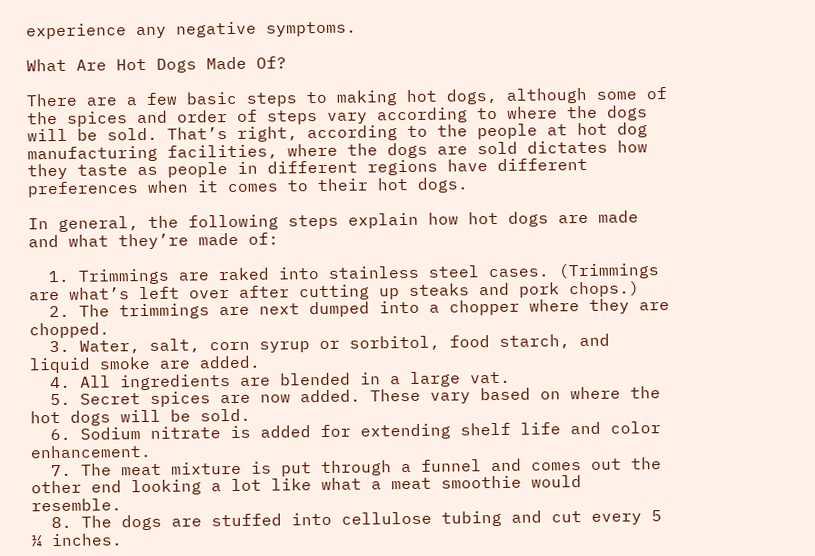experience any negative symptoms.

What Are Hot Dogs Made Of?

There are a few basic steps to making hot dogs, although some of the spices and order of steps vary according to where the dogs will be sold. That’s right, according to the people at hot dog manufacturing facilities, where the dogs are sold dictates how they taste as people in different regions have different preferences when it comes to their hot dogs.

In general, the following steps explain how hot dogs are made and what they’re made of:

  1. Trimmings are raked into stainless steel cases. (Trimmings are what’s left over after cutting up steaks and pork chops.)
  2. The trimmings are next dumped into a chopper where they are chopped.
  3. Water, salt, corn syrup or sorbitol, food starch, and liquid smoke are added.
  4. All ingredients are blended in a large vat.
  5. Secret spices are now added. These vary based on where the hot dogs will be sold.
  6. Sodium nitrate is added for extending shelf life and color enhancement.
  7. The meat mixture is put through a funnel and comes out the other end looking a lot like what a meat smoothie would resemble.
  8. The dogs are stuffed into cellulose tubing and cut every 5 ¼ inches.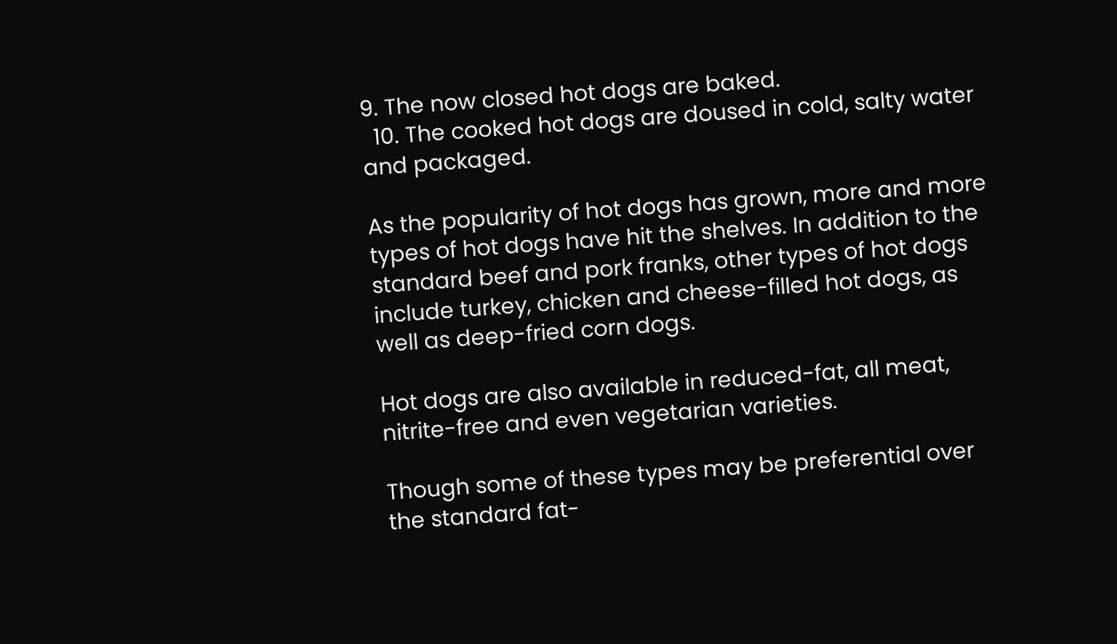9. The now closed hot dogs are baked.
  10. The cooked hot dogs are doused in cold, salty water and packaged.

As the popularity of hot dogs has grown, more and more types of hot dogs have hit the shelves. In addition to the standard beef and pork franks, other types of hot dogs include turkey, chicken and cheese-filled hot dogs, as well as deep-fried corn dogs.

Hot dogs are also available in reduced-fat, all meat, nitrite-free and even vegetarian varieties.

Though some of these types may be preferential over the standard fat-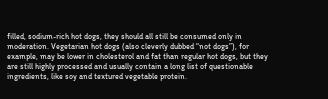filled, sodium-rich hot dogs, they should all still be consumed only in moderation. Vegetarian hot dogs (also cleverly dubbed “not dogs”), for example, may be lower in cholesterol and fat than regular hot dogs, but they are still highly processed and usually contain a long list of questionable ingredients, like soy and textured vegetable protein.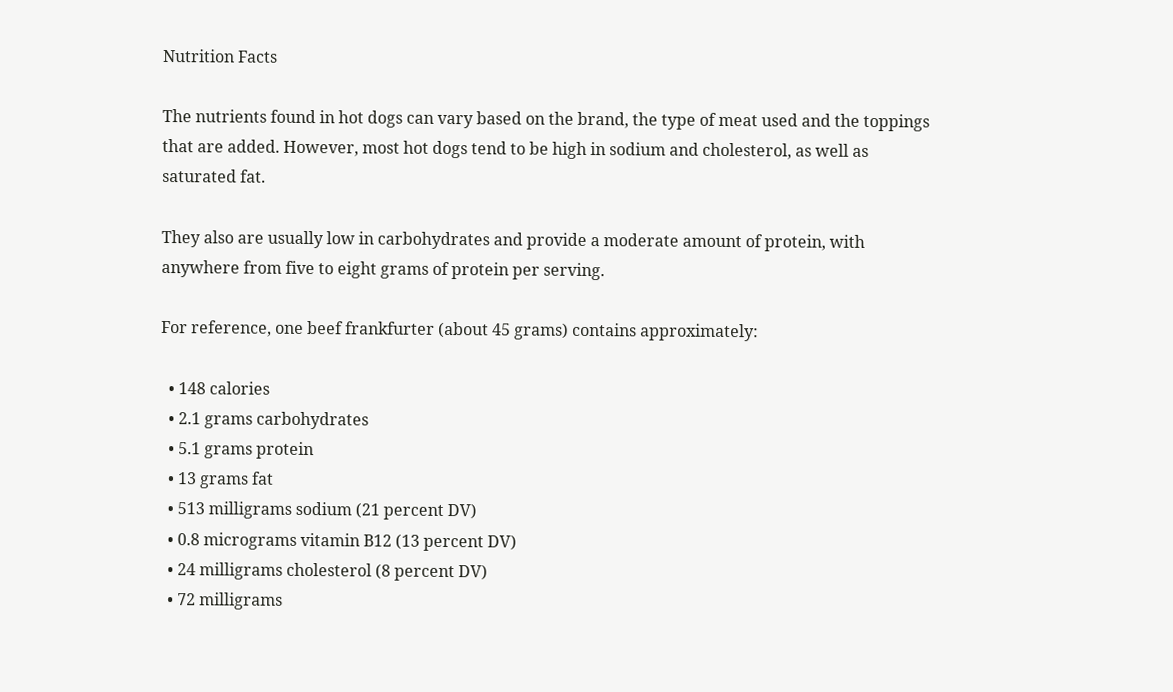Nutrition Facts

The nutrients found in hot dogs can vary based on the brand, the type of meat used and the toppings that are added. However, most hot dogs tend to be high in sodium and cholesterol, as well as saturated fat.

They also are usually low in carbohydrates and provide a moderate amount of protein, with anywhere from five to eight grams of protein per serving.

For reference, one beef frankfurter (about 45 grams) contains approximately:

  • 148 calories
  • 2.1 grams carbohydrates
  • 5.1 grams protein
  • 13 grams fat
  • 513 milligrams sodium (21 percent DV)
  • 0.8 micrograms vitamin B12 (13 percent DV)
  • 24 milligrams cholesterol (8 percent DV)
  • 72 milligrams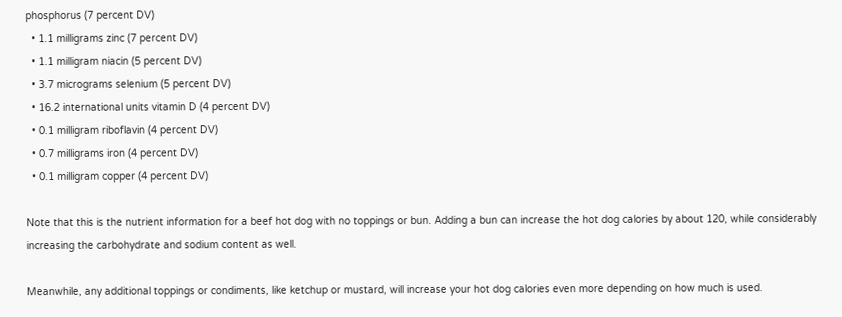phosphorus (7 percent DV)
  • 1.1 milligrams zinc (7 percent DV)
  • 1.1 milligram niacin (5 percent DV)
  • 3.7 micrograms selenium (5 percent DV)
  • 16.2 international units vitamin D (4 percent DV)
  • 0.1 milligram riboflavin (4 percent DV)
  • 0.7 milligrams iron (4 percent DV)
  • 0.1 milligram copper (4 percent DV)

Note that this is the nutrient information for a beef hot dog with no toppings or bun. Adding a bun can increase the hot dog calories by about 120, while considerably increasing the carbohydrate and sodium content as well.

Meanwhile, any additional toppings or condiments, like ketchup or mustard, will increase your hot dog calories even more depending on how much is used.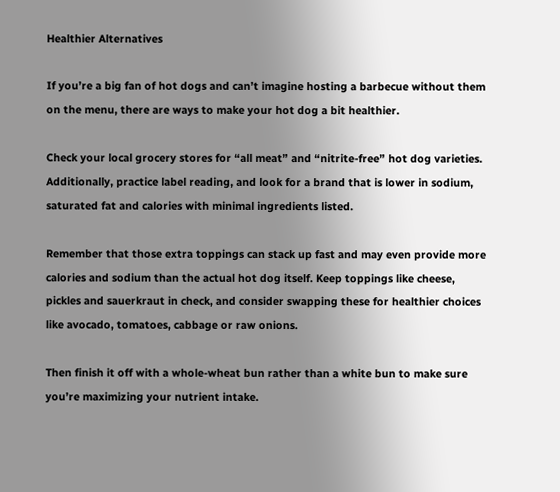Healthier Alternatives

If you’re a big fan of hot dogs and can’t imagine hosting a barbecue without them on the menu, there are ways to make your hot dog a bit healthier.

Check your local grocery stores for “all meat” and “nitrite-free” hot dog varieties. Additionally, practice label reading, and look for a brand that is lower in sodium, saturated fat and calories with minimal ingredients listed.

Remember that those extra toppings can stack up fast and may even provide more calories and sodium than the actual hot dog itself. Keep toppings like cheese, pickles and sauerkraut in check, and consider swapping these for healthier choices like avocado, tomatoes, cabbage or raw onions.

Then finish it off with a whole-wheat bun rather than a white bun to make sure you’re maximizing your nutrient intake.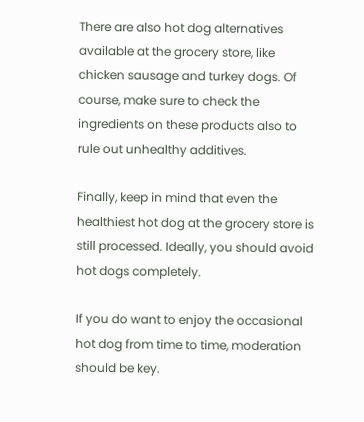There are also hot dog alternatives available at the grocery store, like chicken sausage and turkey dogs. Of course, make sure to check the ingredients on these products also to rule out unhealthy additives.

Finally, keep in mind that even the healthiest hot dog at the grocery store is still processed. Ideally, you should avoid hot dogs completely.

If you do want to enjoy the occasional hot dog from time to time, moderation should be key.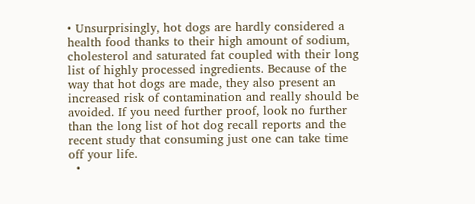• Unsurprisingly, hot dogs are hardly considered a health food thanks to their high amount of sodium, cholesterol and saturated fat coupled with their long list of highly processed ingredients. Because of the way that hot dogs are made, they also present an increased risk of contamination and really should be avoided. If you need further proof, look no further than the long list of hot dog recall reports and the recent study that consuming just one can take time off your life.
  •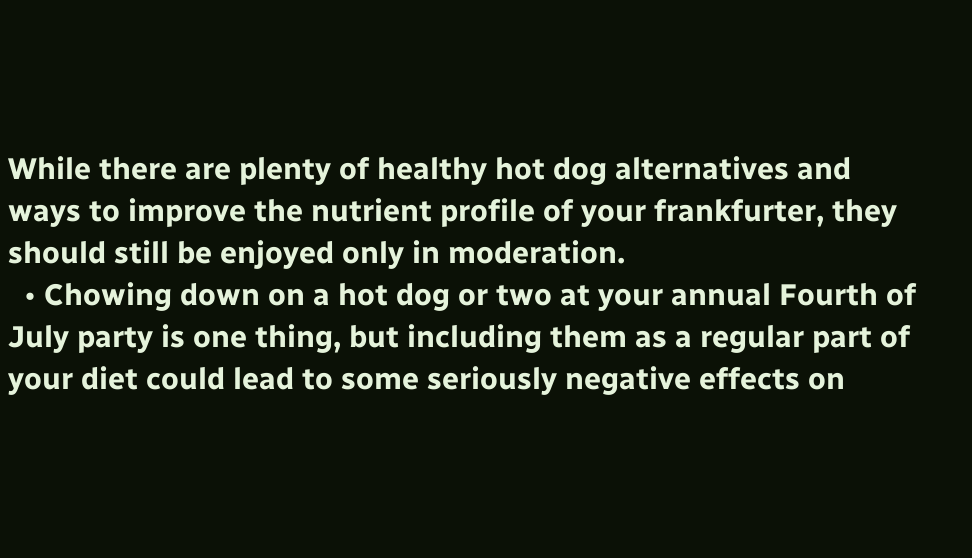While there are plenty of healthy hot dog alternatives and ways to improve the nutrient profile of your frankfurter, they should still be enjoyed only in moderation.
  • Chowing down on a hot dog or two at your annual Fourth of July party is one thing, but including them as a regular part of your diet could lead to some seriously negative effects on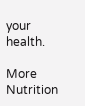your health.

More Nutrition